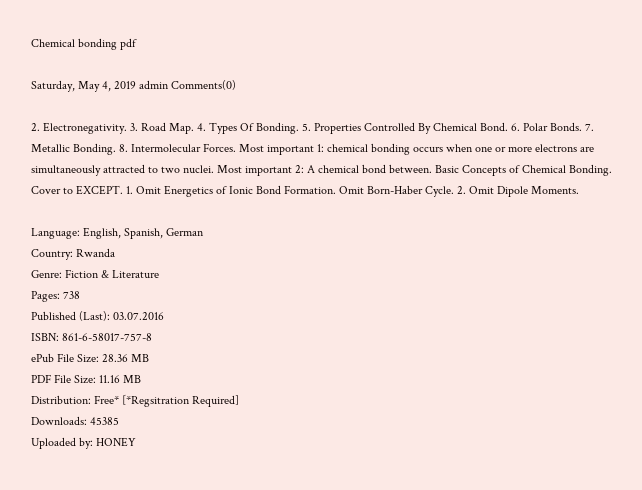Chemical bonding pdf

Saturday, May 4, 2019 admin Comments(0)

2. Electronegativity. 3. Road Map. 4. Types Of Bonding. 5. Properties Controlled By Chemical Bond. 6. Polar Bonds. 7. Metallic Bonding. 8. Intermolecular Forces. Most important 1: chemical bonding occurs when one or more electrons are simultaneously attracted to two nuclei. Most important 2: A chemical bond between. Basic Concepts of Chemical Bonding. Cover to EXCEPT. 1. Omit Energetics of Ionic Bond Formation. Omit Born-Haber Cycle. 2. Omit Dipole Moments.

Language: English, Spanish, German
Country: Rwanda
Genre: Fiction & Literature
Pages: 738
Published (Last): 03.07.2016
ISBN: 861-6-58017-757-8
ePub File Size: 28.36 MB
PDF File Size: 11.16 MB
Distribution: Free* [*Regsitration Required]
Downloads: 45385
Uploaded by: HONEY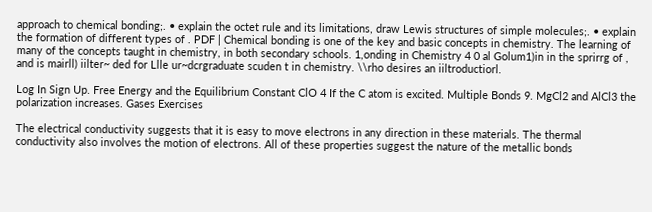approach to chemical bonding;. • explain the octet rule and its limitations, draw Lewis structures of simple molecules;. • explain the formation of different types of . PDF | Chemical bonding is one of the key and basic concepts in chemistry. The learning of many of the concepts taught in chemistry, in both secondary schools. 1,onding in Chemistry 4 0 al Golum1)in in the sprirrg of , and is mairll) iilter~ ded for Llle ur~dcrgraduate scuden t in chemistry. \\rho desires an iiltroductiorl.

Log In Sign Up. Free Energy and the Equilibrium Constant ClO 4 If the C atom is excited. Multiple Bonds 9. MgCl2 and AlCl3 the polarization increases. Gases Exercises

The electrical conductivity suggests that it is easy to move electrons in any direction in these materials. The thermal conductivity also involves the motion of electrons. All of these properties suggest the nature of the metallic bonds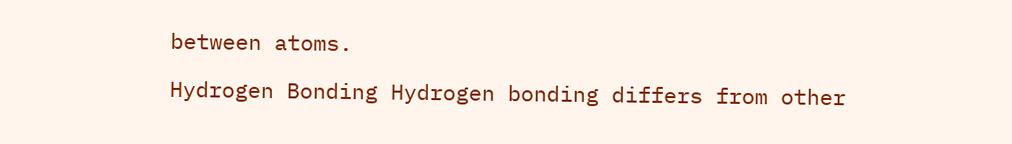between atoms.

Hydrogen Bonding Hydrogen bonding differs from other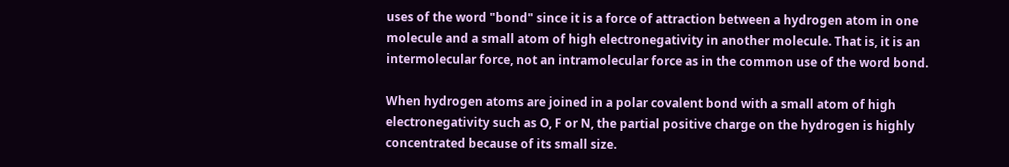uses of the word "bond" since it is a force of attraction between a hydrogen atom in one molecule and a small atom of high electronegativity in another molecule. That is, it is an intermolecular force, not an intramolecular force as in the common use of the word bond.

When hydrogen atoms are joined in a polar covalent bond with a small atom of high electronegativity such as O, F or N, the partial positive charge on the hydrogen is highly concentrated because of its small size.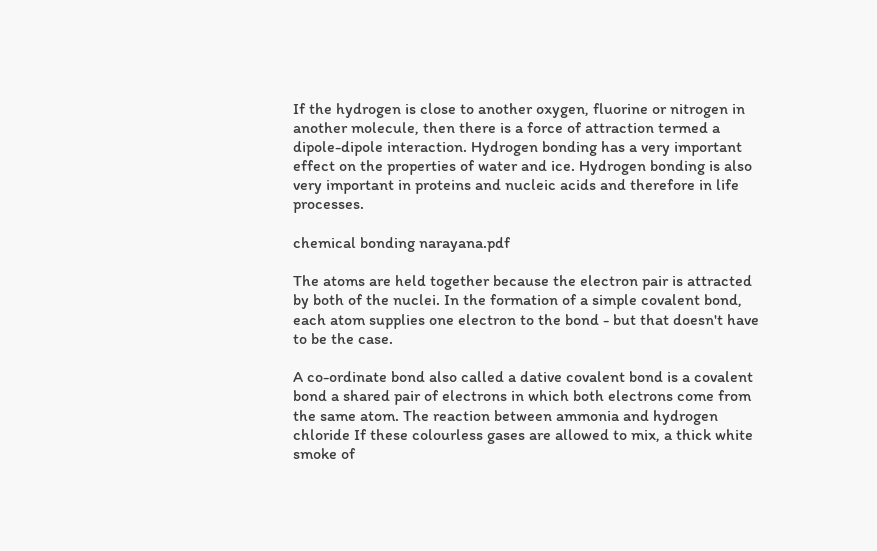If the hydrogen is close to another oxygen, fluorine or nitrogen in another molecule, then there is a force of attraction termed a dipole-dipole interaction. Hydrogen bonding has a very important effect on the properties of water and ice. Hydrogen bonding is also very important in proteins and nucleic acids and therefore in life processes.

chemical bonding narayana.pdf

The atoms are held together because the electron pair is attracted by both of the nuclei. In the formation of a simple covalent bond, each atom supplies one electron to the bond - but that doesn't have to be the case.

A co-ordinate bond also called a dative covalent bond is a covalent bond a shared pair of electrons in which both electrons come from the same atom. The reaction between ammonia and hydrogen chloride If these colourless gases are allowed to mix, a thick white smoke of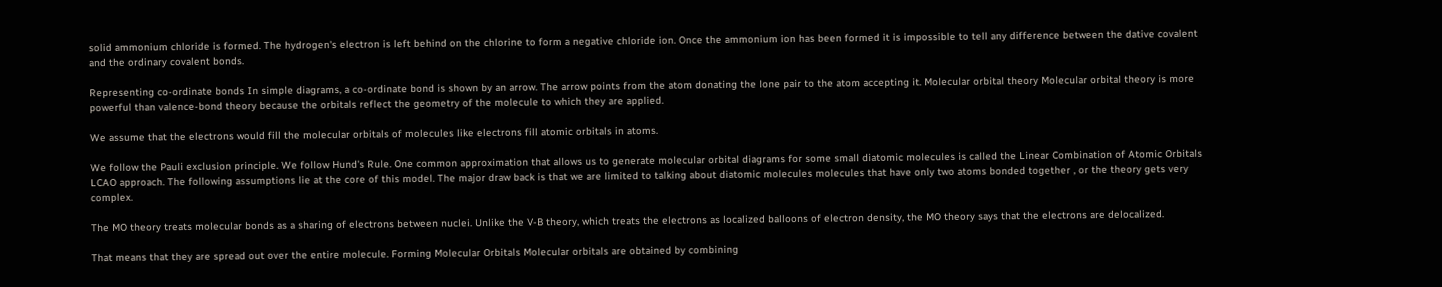solid ammonium chloride is formed. The hydrogen's electron is left behind on the chlorine to form a negative chloride ion. Once the ammonium ion has been formed it is impossible to tell any difference between the dative covalent and the ordinary covalent bonds.

Representing co-ordinate bonds In simple diagrams, a co-ordinate bond is shown by an arrow. The arrow points from the atom donating the lone pair to the atom accepting it. Molecular orbital theory Molecular orbital theory is more powerful than valence-bond theory because the orbitals reflect the geometry of the molecule to which they are applied.

We assume that the electrons would fill the molecular orbitals of molecules like electrons fill atomic orbitals in atoms.

We follow the Pauli exclusion principle. We follow Hund's Rule. One common approximation that allows us to generate molecular orbital diagrams for some small diatomic molecules is called the Linear Combination of Atomic Orbitals LCAO approach. The following assumptions lie at the core of this model. The major draw back is that we are limited to talking about diatomic molecules molecules that have only two atoms bonded together , or the theory gets very complex.

The MO theory treats molecular bonds as a sharing of electrons between nuclei. Unlike the V-B theory, which treats the electrons as localized balloons of electron density, the MO theory says that the electrons are delocalized.

That means that they are spread out over the entire molecule. Forming Molecular Orbitals Molecular orbitals are obtained by combining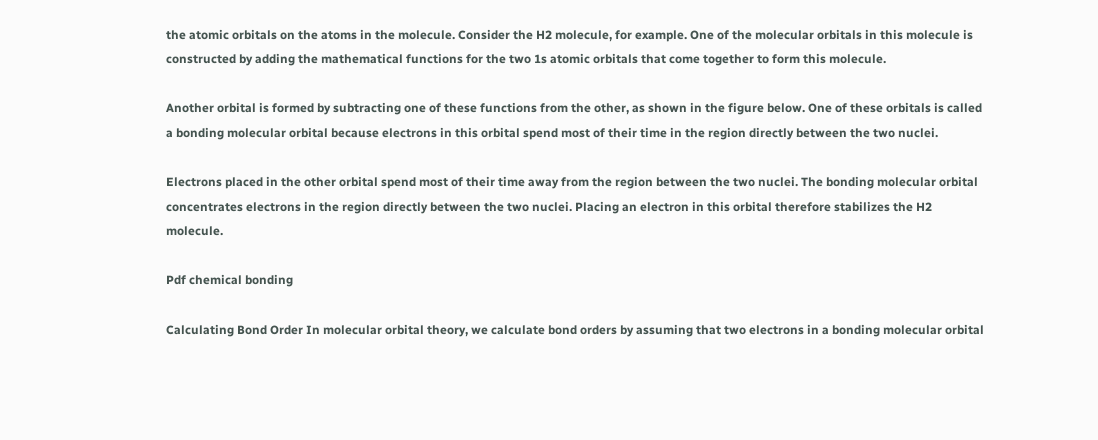the atomic orbitals on the atoms in the molecule. Consider the H2 molecule, for example. One of the molecular orbitals in this molecule is constructed by adding the mathematical functions for the two 1s atomic orbitals that come together to form this molecule.

Another orbital is formed by subtracting one of these functions from the other, as shown in the figure below. One of these orbitals is called a bonding molecular orbital because electrons in this orbital spend most of their time in the region directly between the two nuclei.

Electrons placed in the other orbital spend most of their time away from the region between the two nuclei. The bonding molecular orbital concentrates electrons in the region directly between the two nuclei. Placing an electron in this orbital therefore stabilizes the H2 molecule.

Pdf chemical bonding

Calculating Bond Order In molecular orbital theory, we calculate bond orders by assuming that two electrons in a bonding molecular orbital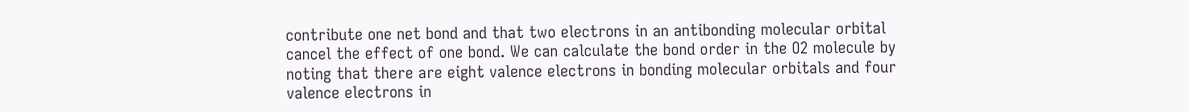contribute one net bond and that two electrons in an antibonding molecular orbital cancel the effect of one bond. We can calculate the bond order in the O2 molecule by noting that there are eight valence electrons in bonding molecular orbitals and four valence electrons in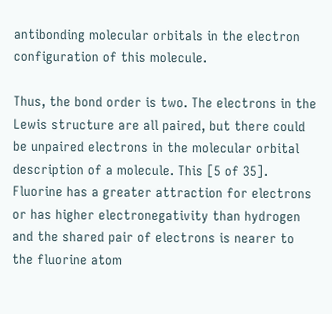antibonding molecular orbitals in the electron configuration of this molecule.

Thus, the bond order is two. The electrons in the Lewis structure are all paired, but there could be unpaired electrons in the molecular orbital description of a molecule. This [5 of 35]. Fluorine has a greater attraction for electrons or has higher electronegativity than hydrogen and the shared pair of electrons is nearer to the fluorine atom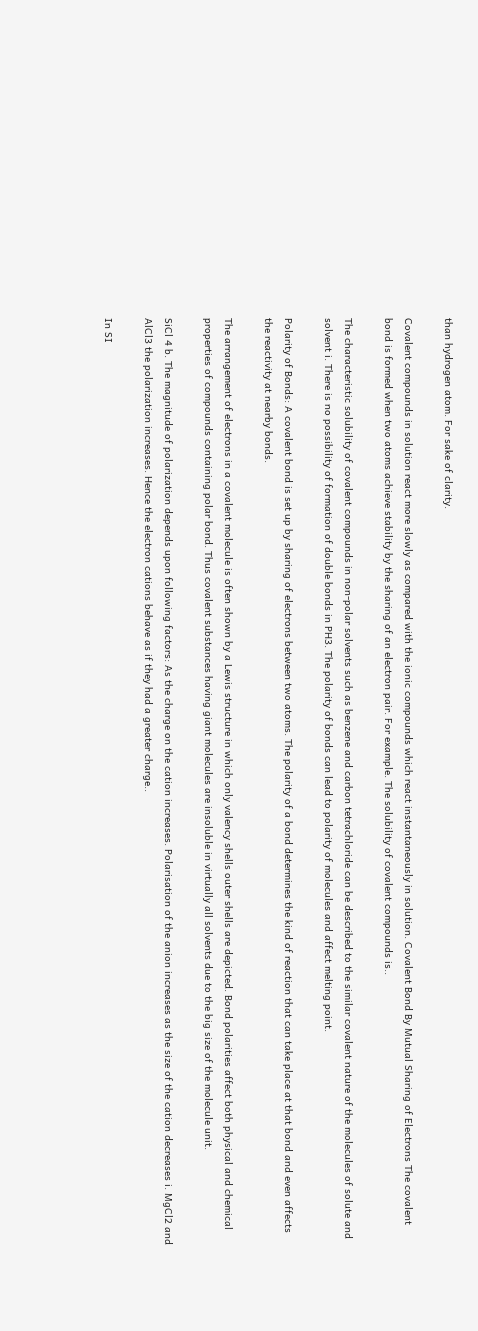than hydrogen atom. For sake of clarity.

Covalent compounds in solution react more slowly as compared with the ionic compounds which react instantaneously in solution. Covalent Bond By Mutual Sharing of Electrons The covalent bond is formed when two atoms achieve stability by the sharing of an electron pair. For example. The solubility of covalent compounds is..

The characteristic solubility of covalent compounds in non-polar solvents such as benzene and carbon tetrachloride can be described to the similar covalent nature of the molecules of solute and solvent i. There is no possibility of formation of double bonds in PH3. The polarity of bonds can lead to polarity of molecules and affect melting point.

Polarity of Bonds: A covalent bond is set up by sharing of electrons between two atoms. The polarity of a bond determines the kind of reaction that can take place at that bond and even affects the reactivity at nearby bonds.

The arrangement of electrons in a covalent molecule is often shown by a Lewis structure in which only valency shells outer shells are depicted. Bond polarities affect both physical and chemical properties of compounds containing polar bond. Thus covalent substances having giant molecules are insoluble in virtually all solvents due to the big size of the molecule unit.

SiCl 4 b. The magnitude of polarization depends upon following factors: As the charge on the cation increases. Polarisation of the anion increases as the size of the cation decreases i. MgCl2 and AlCl3 the polarization increases. Hence the electron cations behave as if they had a greater charge..

In SI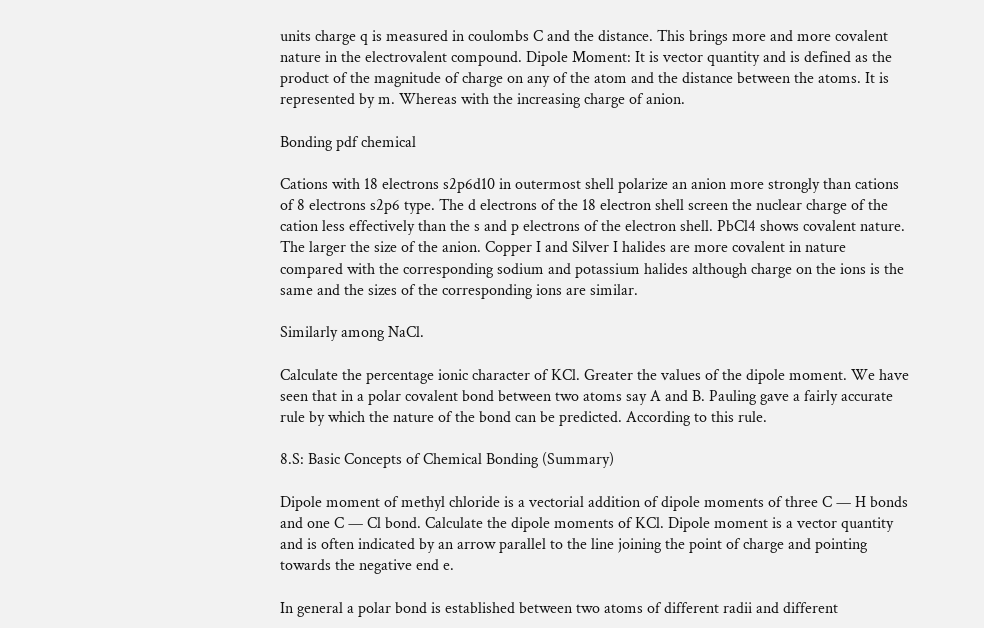units charge q is measured in coulombs C and the distance. This brings more and more covalent nature in the electrovalent compound. Dipole Moment: It is vector quantity and is defined as the product of the magnitude of charge on any of the atom and the distance between the atoms. It is represented by m. Whereas with the increasing charge of anion.

Bonding pdf chemical

Cations with 18 electrons s2p6d10 in outermost shell polarize an anion more strongly than cations of 8 electrons s2p6 type. The d electrons of the 18 electron shell screen the nuclear charge of the cation less effectively than the s and p electrons of the electron shell. PbCl4 shows covalent nature. The larger the size of the anion. Copper I and Silver I halides are more covalent in nature compared with the corresponding sodium and potassium halides although charge on the ions is the same and the sizes of the corresponding ions are similar.

Similarly among NaCl.

Calculate the percentage ionic character of KCl. Greater the values of the dipole moment. We have seen that in a polar covalent bond between two atoms say A and B. Pauling gave a fairly accurate rule by which the nature of the bond can be predicted. According to this rule.

8.S: Basic Concepts of Chemical Bonding (Summary)

Dipole moment of methyl chloride is a vectorial addition of dipole moments of three C — H bonds and one C — Cl bond. Calculate the dipole moments of KCl. Dipole moment is a vector quantity and is often indicated by an arrow parallel to the line joining the point of charge and pointing towards the negative end e.

In general a polar bond is established between two atoms of different radii and different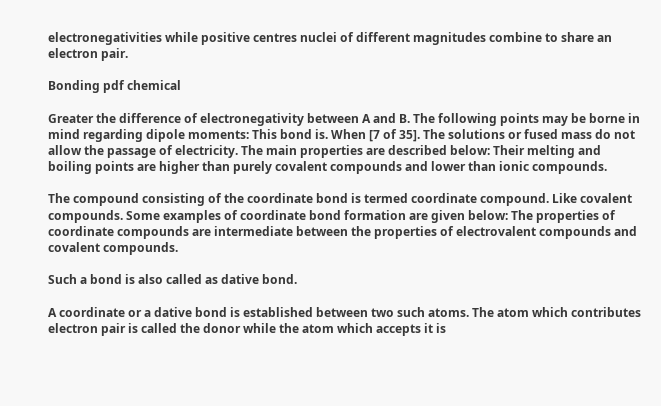electronegativities while positive centres nuclei of different magnitudes combine to share an electron pair.

Bonding pdf chemical

Greater the difference of electronegativity between A and B. The following points may be borne in mind regarding dipole moments: This bond is. When [7 of 35]. The solutions or fused mass do not allow the passage of electricity. The main properties are described below: Their melting and boiling points are higher than purely covalent compounds and lower than ionic compounds.

The compound consisting of the coordinate bond is termed coordinate compound. Like covalent compounds. Some examples of coordinate bond formation are given below: The properties of coordinate compounds are intermediate between the properties of electrovalent compounds and covalent compounds.

Such a bond is also called as dative bond.

A coordinate or a dative bond is established between two such atoms. The atom which contributes electron pair is called the donor while the atom which accepts it is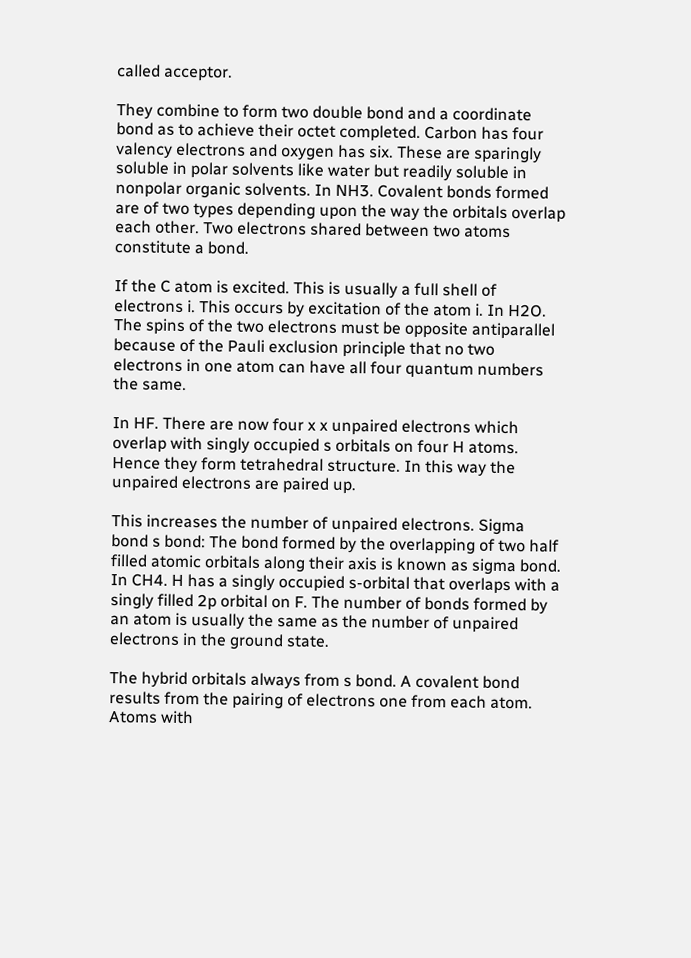called acceptor.

They combine to form two double bond and a coordinate bond as to achieve their octet completed. Carbon has four valency electrons and oxygen has six. These are sparingly soluble in polar solvents like water but readily soluble in nonpolar organic solvents. In NH3. Covalent bonds formed are of two types depending upon the way the orbitals overlap each other. Two electrons shared between two atoms constitute a bond.

If the C atom is excited. This is usually a full shell of electrons i. This occurs by excitation of the atom i. In H2O. The spins of the two electrons must be opposite antiparallel because of the Pauli exclusion principle that no two electrons in one atom can have all four quantum numbers the same.

In HF. There are now four x x unpaired electrons which overlap with singly occupied s orbitals on four H atoms. Hence they form tetrahedral structure. In this way the unpaired electrons are paired up.

This increases the number of unpaired electrons. Sigma bond s bond: The bond formed by the overlapping of two half filled atomic orbitals along their axis is known as sigma bond. In CH4. H has a singly occupied s-orbital that overlaps with a singly filled 2p orbital on F. The number of bonds formed by an atom is usually the same as the number of unpaired electrons in the ground state.

The hybrid orbitals always from s bond. A covalent bond results from the pairing of electrons one from each atom. Atoms with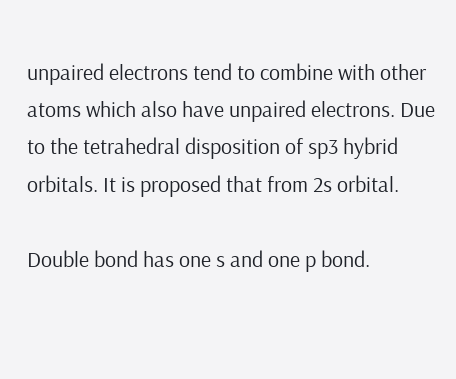unpaired electrons tend to combine with other atoms which also have unpaired electrons. Due to the tetrahedral disposition of sp3 hybrid orbitals. It is proposed that from 2s orbital.

Double bond has one s and one p bond.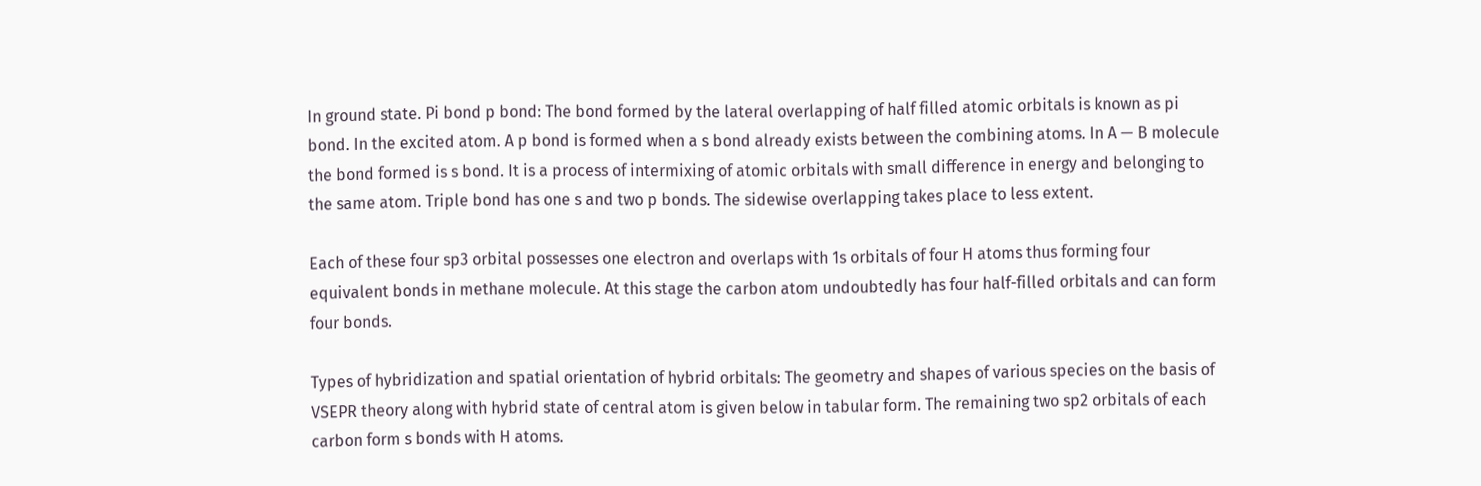In ground state. Pi bond p bond: The bond formed by the lateral overlapping of half filled atomic orbitals is known as pi bond. In the excited atom. A p bond is formed when a s bond already exists between the combining atoms. In A — B molecule the bond formed is s bond. It is a process of intermixing of atomic orbitals with small difference in energy and belonging to the same atom. Triple bond has one s and two p bonds. The sidewise overlapping takes place to less extent.

Each of these four sp3 orbital possesses one electron and overlaps with 1s orbitals of four H atoms thus forming four equivalent bonds in methane molecule. At this stage the carbon atom undoubtedly has four half-filled orbitals and can form four bonds.

Types of hybridization and spatial orientation of hybrid orbitals: The geometry and shapes of various species on the basis of VSEPR theory along with hybrid state of central atom is given below in tabular form. The remaining two sp2 orbitals of each carbon form s bonds with H atoms.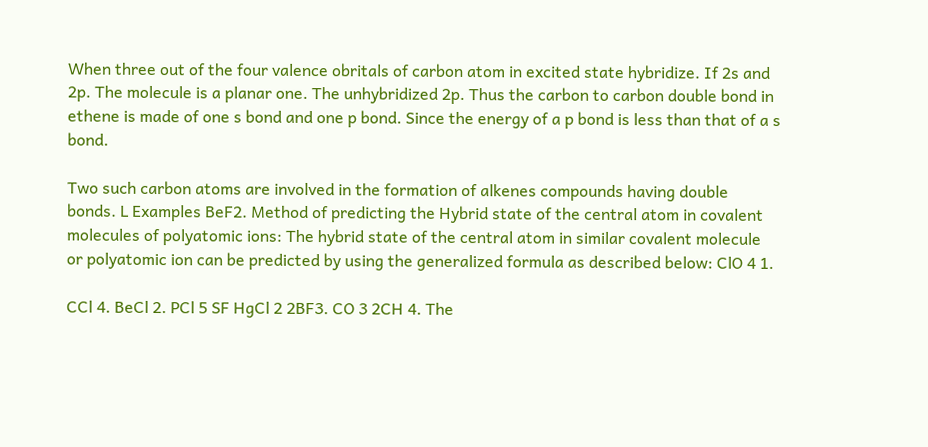When three out of the four valence obritals of carbon atom in excited state hybridize. If 2s and 2p. The molecule is a planar one. The unhybridized 2p. Thus the carbon to carbon double bond in ethene is made of one s bond and one p bond. Since the energy of a p bond is less than that of a s bond.

Two such carbon atoms are involved in the formation of alkenes compounds having double bonds. L Examples BeF2. Method of predicting the Hybrid state of the central atom in covalent molecules of polyatomic ions: The hybrid state of the central atom in similar covalent molecule or polyatomic ion can be predicted by using the generalized formula as described below: ClO 4 1.

CCl 4. BeCl 2. PCl 5 SF HgCl 2 2BF3. CO 3 2CH 4. The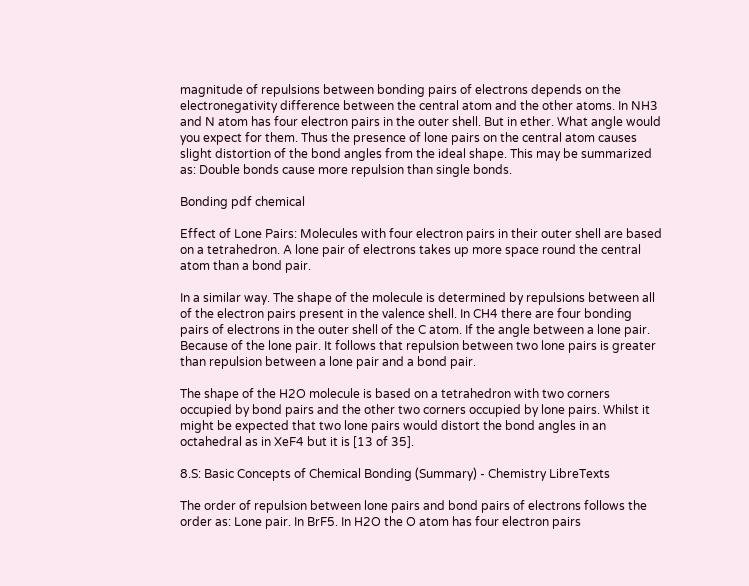magnitude of repulsions between bonding pairs of electrons depends on the electronegativity difference between the central atom and the other atoms. In NH3 and N atom has four electron pairs in the outer shell. But in ether. What angle would you expect for them. Thus the presence of lone pairs on the central atom causes slight distortion of the bond angles from the ideal shape. This may be summarized as: Double bonds cause more repulsion than single bonds.

Bonding pdf chemical

Effect of Lone Pairs: Molecules with four electron pairs in their outer shell are based on a tetrahedron. A lone pair of electrons takes up more space round the central atom than a bond pair.

In a similar way. The shape of the molecule is determined by repulsions between all of the electron pairs present in the valence shell. In CH4 there are four bonding pairs of electrons in the outer shell of the C atom. If the angle between a lone pair. Because of the lone pair. It follows that repulsion between two lone pairs is greater than repulsion between a lone pair and a bond pair.

The shape of the H2O molecule is based on a tetrahedron with two corners occupied by bond pairs and the other two corners occupied by lone pairs. Whilst it might be expected that two lone pairs would distort the bond angles in an octahedral as in XeF4 but it is [13 of 35].

8.S: Basic Concepts of Chemical Bonding (Summary) - Chemistry LibreTexts

The order of repulsion between lone pairs and bond pairs of electrons follows the order as: Lone pair. In BrF5. In H2O the O atom has four electron pairs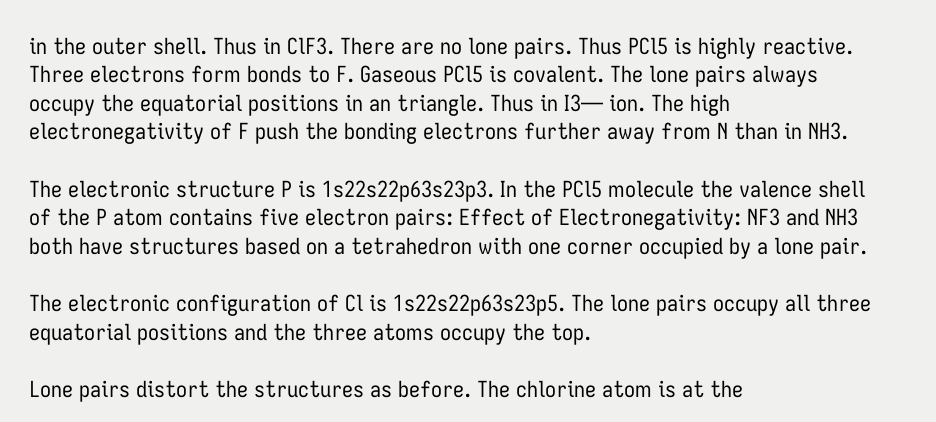in the outer shell. Thus in ClF3. There are no lone pairs. Thus PCl5 is highly reactive. Three electrons form bonds to F. Gaseous PCl5 is covalent. The lone pairs always occupy the equatorial positions in an triangle. Thus in I3— ion. The high electronegativity of F push the bonding electrons further away from N than in NH3.

The electronic structure P is 1s22s22p63s23p3. In the PCl5 molecule the valence shell of the P atom contains five electron pairs: Effect of Electronegativity: NF3 and NH3 both have structures based on a tetrahedron with one corner occupied by a lone pair.

The electronic configuration of Cl is 1s22s22p63s23p5. The lone pairs occupy all three equatorial positions and the three atoms occupy the top.

Lone pairs distort the structures as before. The chlorine atom is at the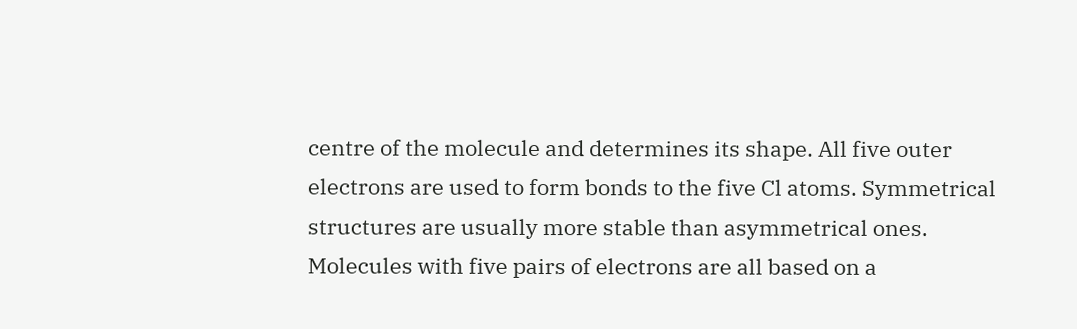centre of the molecule and determines its shape. All five outer electrons are used to form bonds to the five Cl atoms. Symmetrical structures are usually more stable than asymmetrical ones. Molecules with five pairs of electrons are all based on a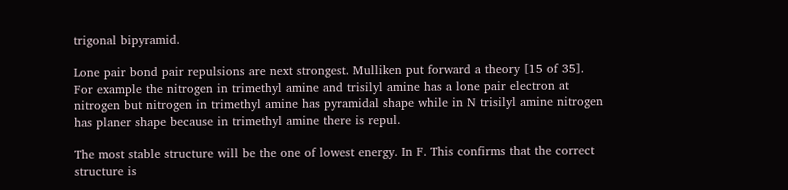trigonal bipyramid.

Lone pair bond pair repulsions are next strongest. Mulliken put forward a theory [15 of 35]. For example the nitrogen in trimethyl amine and trisilyl amine has a lone pair electron at nitrogen but nitrogen in trimethyl amine has pyramidal shape while in N trisilyl amine nitrogen has planer shape because in trimethyl amine there is repul.

The most stable structure will be the one of lowest energy. In F. This confirms that the correct structure is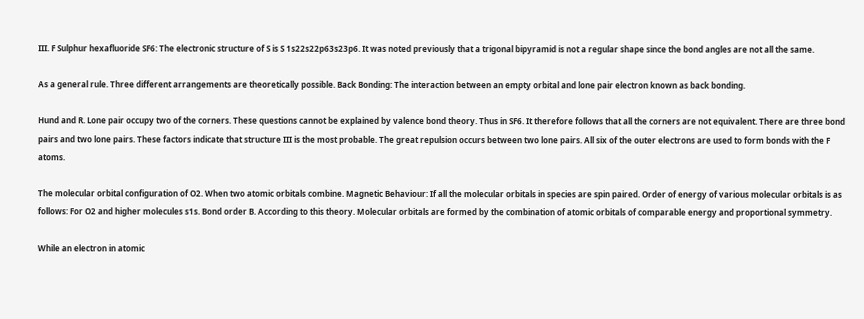III. F Sulphur hexafluoride SF6: The electronic structure of S is S 1s22s22p63s23p6. It was noted previously that a trigonal bipyramid is not a regular shape since the bond angles are not all the same.

As a general rule. Three different arrangements are theoretically possible. Back Bonding: The interaction between an empty orbital and lone pair electron known as back bonding.

Hund and R. Lone pair occupy two of the corners. These questions cannot be explained by valence bond theory. Thus in SF6. It therefore follows that all the corners are not equivalent. There are three bond pairs and two lone pairs. These factors indicate that structure III is the most probable. The great repulsion occurs between two lone pairs. All six of the outer electrons are used to form bonds with the F atoms.

The molecular orbital configuration of O2. When two atomic orbitals combine. Magnetic Behaviour: If all the molecular orbitals in species are spin paired. Order of energy of various molecular orbitals is as follows: For O2 and higher molecules s1s. Bond order B. According to this theory. Molecular orbitals are formed by the combination of atomic orbitals of comparable energy and proportional symmetry.

While an electron in atomic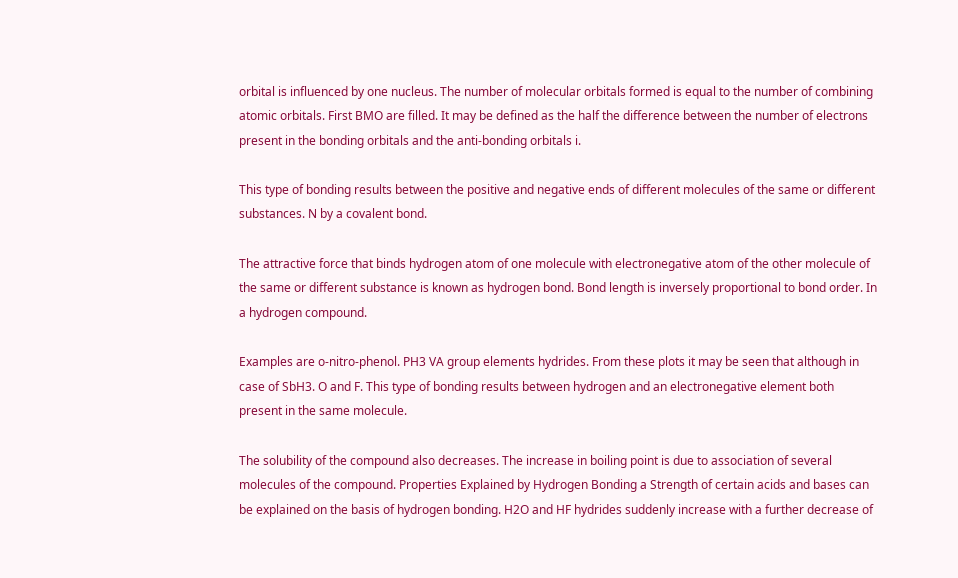orbital is influenced by one nucleus. The number of molecular orbitals formed is equal to the number of combining atomic orbitals. First BMO are filled. It may be defined as the half the difference between the number of electrons present in the bonding orbitals and the anti-bonding orbitals i.

This type of bonding results between the positive and negative ends of different molecules of the same or different substances. N by a covalent bond.

The attractive force that binds hydrogen atom of one molecule with electronegative atom of the other molecule of the same or different substance is known as hydrogen bond. Bond length is inversely proportional to bond order. In a hydrogen compound.

Examples are o-nitro-phenol. PH3 VA group elements hydrides. From these plots it may be seen that although in case of SbH3. O and F. This type of bonding results between hydrogen and an electronegative element both present in the same molecule.

The solubility of the compound also decreases. The increase in boiling point is due to association of several molecules of the compound. Properties Explained by Hydrogen Bonding a Strength of certain acids and bases can be explained on the basis of hydrogen bonding. H2O and HF hydrides suddenly increase with a further decrease of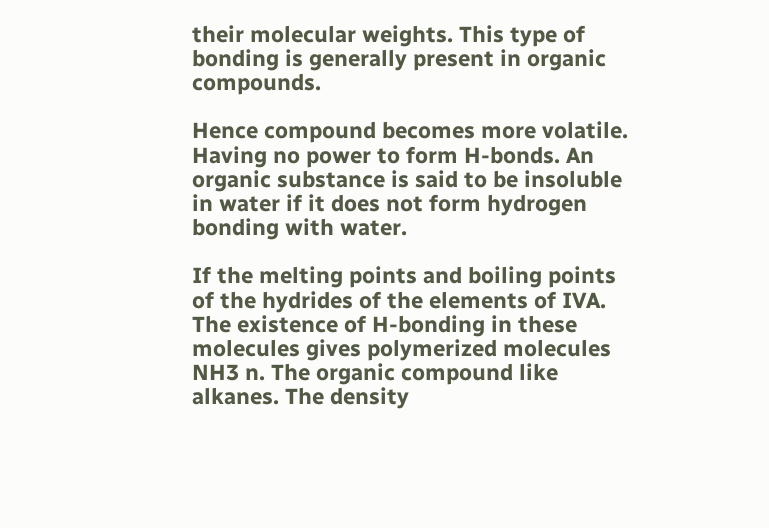their molecular weights. This type of bonding is generally present in organic compounds.

Hence compound becomes more volatile. Having no power to form H-bonds. An organic substance is said to be insoluble in water if it does not form hydrogen bonding with water.

If the melting points and boiling points of the hydrides of the elements of IVA. The existence of H-bonding in these molecules gives polymerized molecules NH3 n. The organic compound like alkanes. The density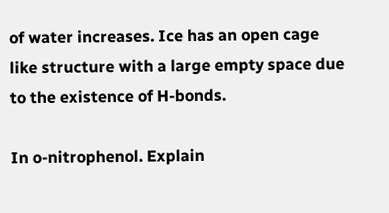of water increases. Ice has an open cage like structure with a large empty space due to the existence of H-bonds.

In o-nitrophenol. Explain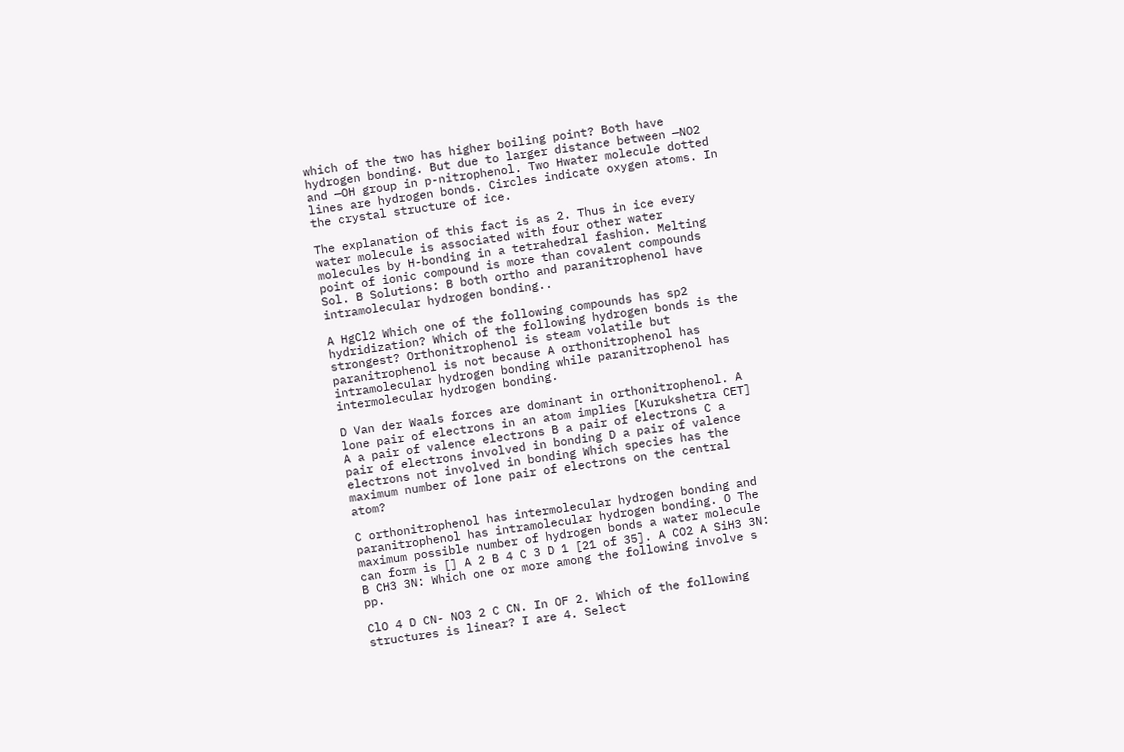which of the two has higher boiling point? Both have hydrogen bonding. But due to larger distance between —NO2 and —OH group in p-nitrophenol. Two Hwater molecule dotted lines are hydrogen bonds. Circles indicate oxygen atoms. In the crystal structure of ice.

The explanation of this fact is as 2. Thus in ice every water molecule is associated with four other water molecules by H-bonding in a tetrahedral fashion. Melting point of ionic compound is more than covalent compounds Sol. B Solutions: B both ortho and paranitrophenol have intramolecular hydrogen bonding..

A HgCl2 Which one of the following compounds has sp2 hydridization? Which of the following hydrogen bonds is the strongest? Orthonitrophenol is steam volatile but paranitrophenol is not because A orthonitrophenol has intramolecular hydrogen bonding while paranitrophenol has intermolecular hydrogen bonding.

D Van der Waals forces are dominant in orthonitrophenol. A lone pair of electrons in an atom implies [Kurukshetra CET] A a pair of valence electrons B a pair of electrons C a pair of electrons involved in bonding D a pair of valence electrons not involved in bonding Which species has the maximum number of lone pair of electrons on the central atom?

C orthonitrophenol has intermolecular hydrogen bonding and paranitrophenol has intramolecular hydrogen bonding. O The maximum possible number of hydrogen bonds a water molecule can form is [] A 2 B 4 C 3 D 1 [21 of 35]. A CO2 A SiH3 3N: B CH3 3N: Which one or more among the following involve s pp.

ClO 4 D CN- NO3 2 C CN. In OF 2. Which of the following structures is linear? I are 4. Select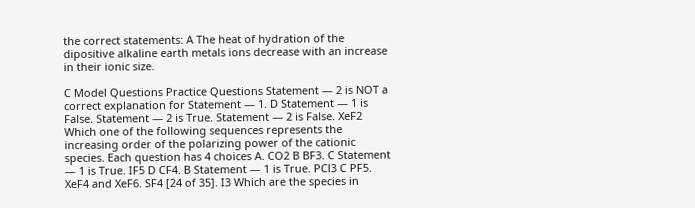the correct statements: A The heat of hydration of the dipositive alkaline earth metals ions decrease with an increase in their ionic size.

C Model Questions Practice Questions Statement — 2 is NOT a correct explanation for Statement — 1. D Statement — 1 is False. Statement — 2 is True. Statement — 2 is False. XeF2 Which one of the following sequences represents the increasing order of the polarizing power of the cationic species. Each question has 4 choices A. CO2 B BF3. C Statement — 1 is True. IF5 D CF4. B Statement — 1 is True. PCl3 C PF5. XeF4 and XeF6. SF4 [24 of 35]. I3 Which are the species in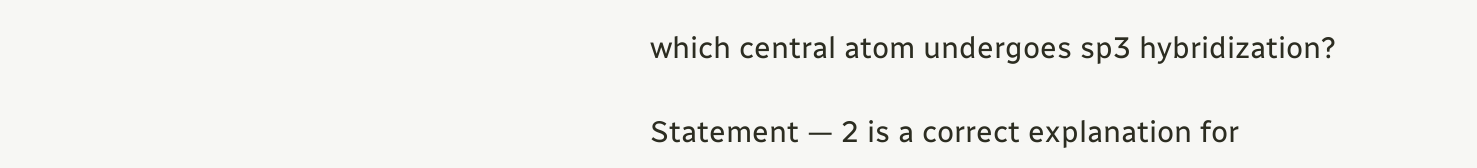which central atom undergoes sp3 hybridization?

Statement — 2 is a correct explanation for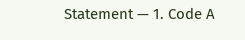Statement — 1. Code A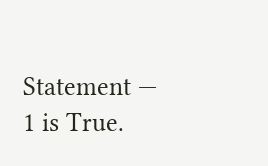Statement — 1 is True.